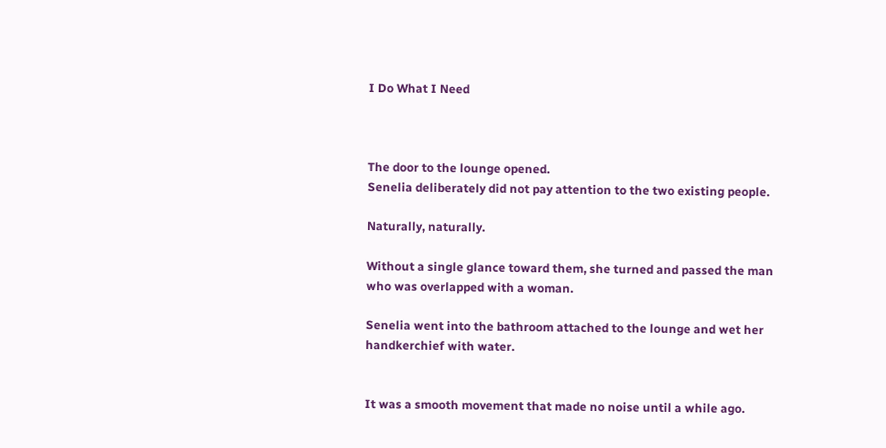I Do What I Need



The door to the lounge opened.
Senelia deliberately did not pay attention to the two existing people.

Naturally, naturally.

Without a single glance toward them, she turned and passed the man who was overlapped with a woman.

Senelia went into the bathroom attached to the lounge and wet her handkerchief with water.


It was a smooth movement that made no noise until a while ago.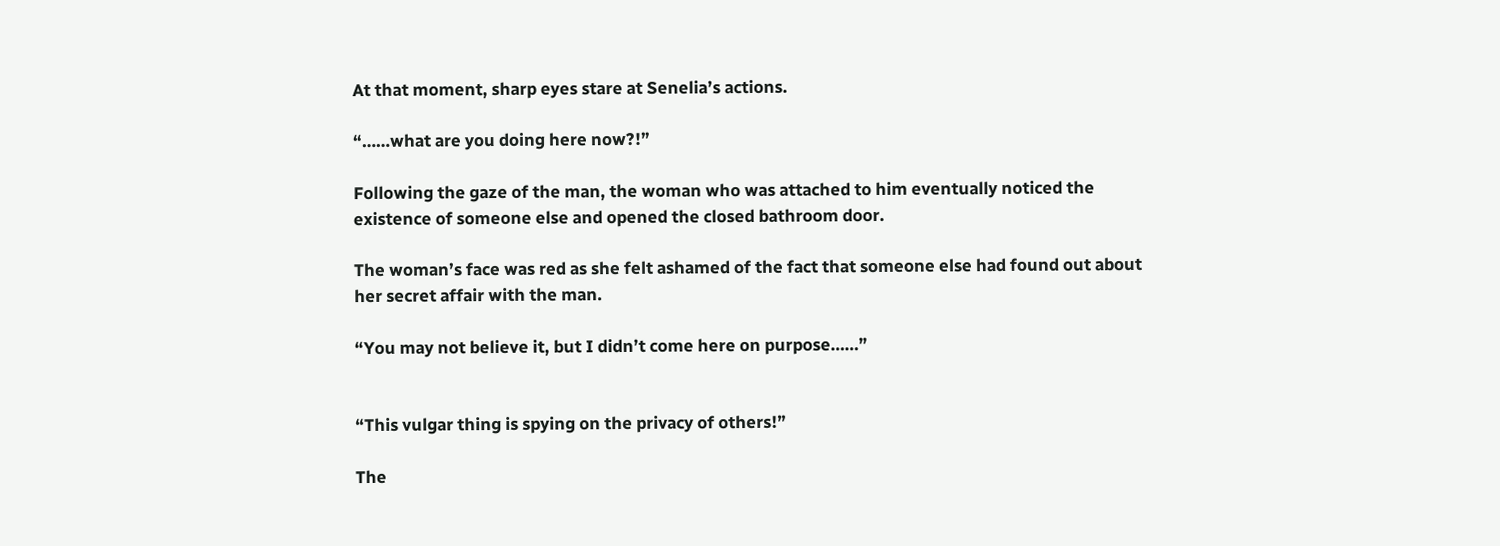At that moment, sharp eyes stare at Senelia’s actions.

“……what are you doing here now?!”

Following the gaze of the man, the woman who was attached to him eventually noticed the existence of someone else and opened the closed bathroom door.

The woman’s face was red as she felt ashamed of the fact that someone else had found out about her secret affair with the man.

“You may not believe it, but I didn’t come here on purpose……”


“This vulgar thing is spying on the privacy of others!”

The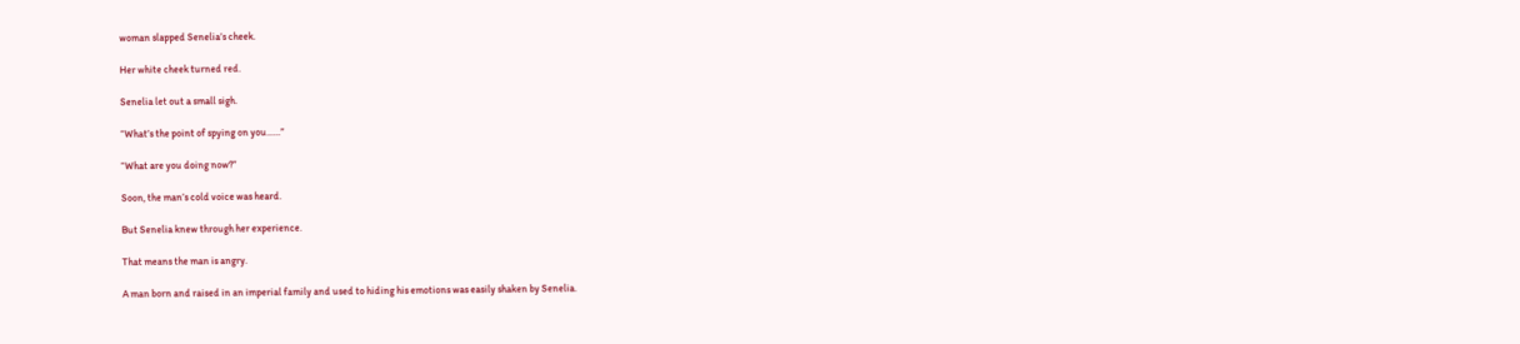woman slapped Senelia’s cheek.

Her white cheek turned red.

Senelia let out a small sigh.

“What’s the point of spying on you……”

“What are you doing now?”

Soon, the man’s cold voice was heard.

But Senelia knew through her experience.

That means the man is angry.

A man born and raised in an imperial family and used to hiding his emotions was easily shaken by Senelia.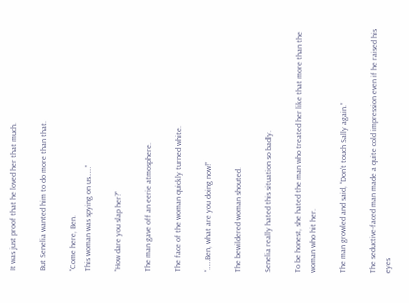It was just proof that he loved her that much.

But Senelia wanted him to do more than that.

“Come here, Ben.
This woman was spying on us……”

“How dare you slap her?”

The man gave off an eerie atmosphere.

The face of the woman quickly turned white.

“……Ben, what are you doing now!”

The bewildered woman shouted.

Senelia really hated this situation so badly.

To be honest, she hated the man who treated her like that more than the woman who hit her.

The man growled and said, “Don’t touch Sally again.”

The seductive-faced man made a quite cold impression even if he raised his eyes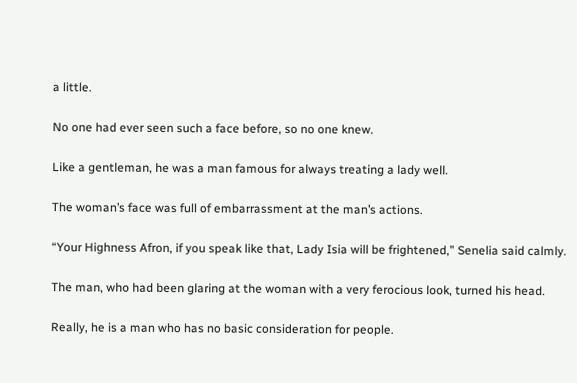a little.

No one had ever seen such a face before, so no one knew.

Like a gentleman, he was a man famous for always treating a lady well.

The woman’s face was full of embarrassment at the man’s actions.

“Your Highness Afron, if you speak like that, Lady Isia will be frightened,” Senelia said calmly.

The man, who had been glaring at the woman with a very ferocious look, turned his head.

Really, he is a man who has no basic consideration for people.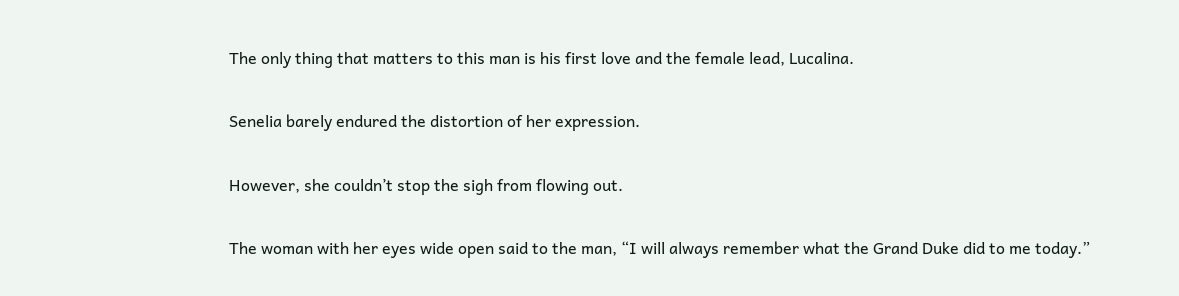The only thing that matters to this man is his first love and the female lead, Lucalina.

Senelia barely endured the distortion of her expression.

However, she couldn’t stop the sigh from flowing out.

The woman with her eyes wide open said to the man, “I will always remember what the Grand Duke did to me today.”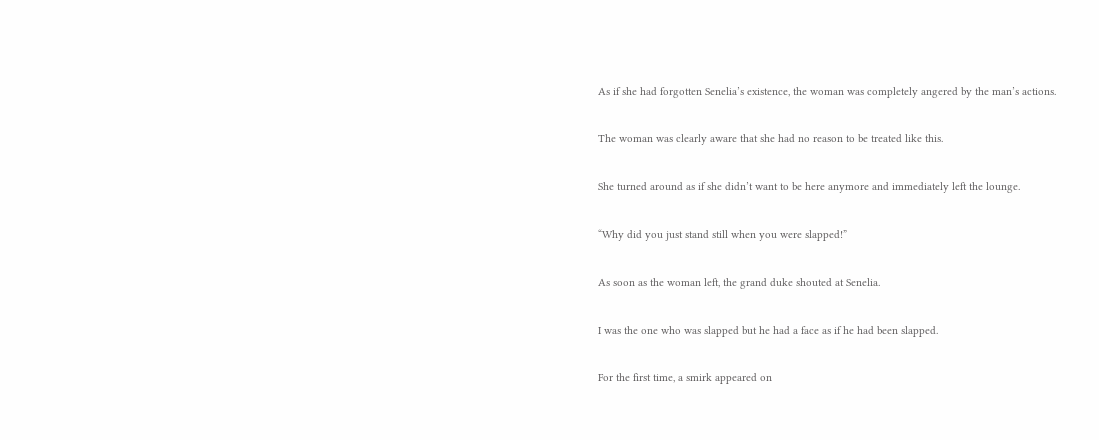As if she had forgotten Senelia’s existence, the woman was completely angered by the man’s actions.

The woman was clearly aware that she had no reason to be treated like this.

She turned around as if she didn’t want to be here anymore and immediately left the lounge.

“Why did you just stand still when you were slapped!”

As soon as the woman left, the grand duke shouted at Senelia.

I was the one who was slapped but he had a face as if he had been slapped.

For the first time, a smirk appeared on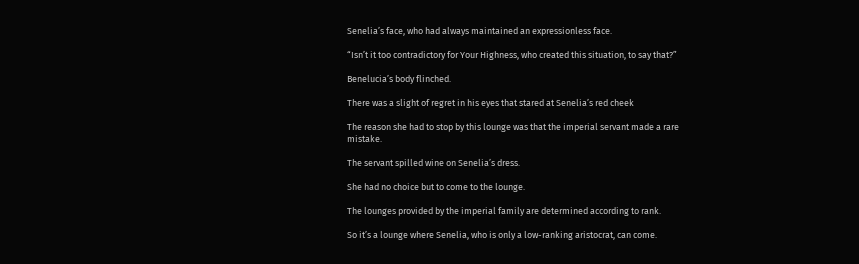Senelia’s face, who had always maintained an expressionless face.

“Isn’t it too contradictory for Your Highness, who created this situation, to say that?”

Benelucia’s body flinched.

There was a slight of regret in his eyes that stared at Senelia’s red cheek

The reason she had to stop by this lounge was that the imperial servant made a rare mistake.

The servant spilled wine on Senelia’s dress.

She had no choice but to come to the lounge.

The lounges provided by the imperial family are determined according to rank.

So it’s a lounge where Senelia, who is only a low-ranking aristocrat, can come.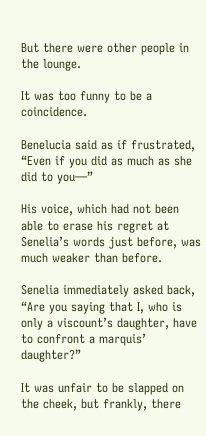But there were other people in the lounge.

It was too funny to be a coincidence.

Benelucia said as if frustrated, “Even if you did as much as she did to you—”

His voice, which had not been able to erase his regret at Senelia’s words just before, was much weaker than before.

Senelia immediately asked back, “Are you saying that I, who is only a viscount’s daughter, have to confront a marquis’ daughter?”

It was unfair to be slapped on the cheek, but frankly, there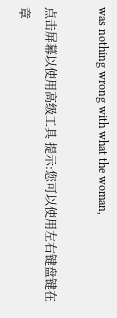was nothing wrong with what the woman,

点击屏幕以使用高级工具 提示:您可以使用左右键盘键在章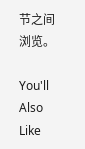节之间浏览。

You'll Also Like